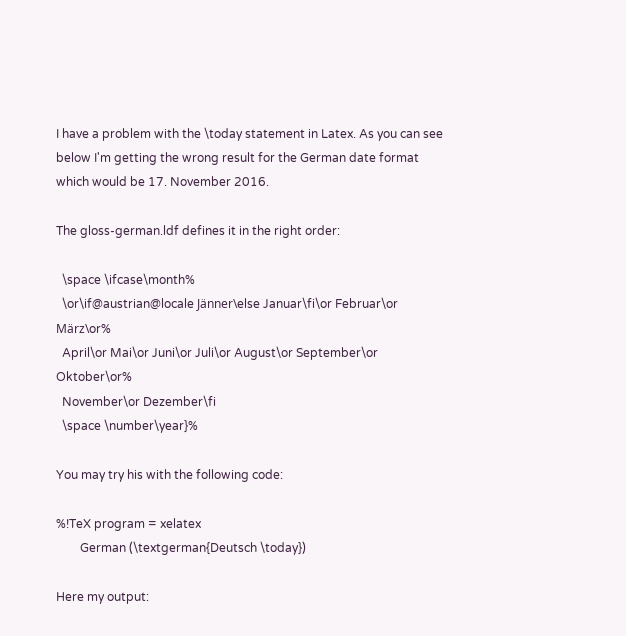I have a problem with the \today statement in Latex. As you can see below I'm getting the wrong result for the German date format which would be 17. November 2016.

The gloss-german.ldf defines it in the right order:

  \space \ifcase\month%
  \or\if@austrian@locale Jänner\else Januar\fi\or Februar\or März\or%
  April\or Mai\or Juni\or Juli\or August\or September\or Oktober\or%
  November\or Dezember\fi
  \space \number\year}%

You may try his with the following code:

%!TeX program = xelatex
        German (\textgerman{Deutsch \today})

Here my output: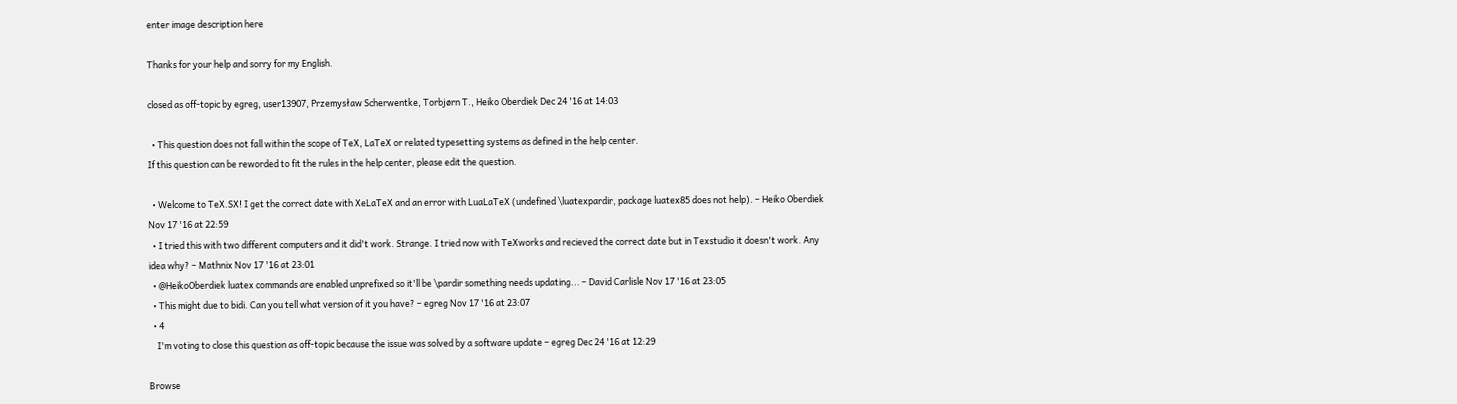enter image description here

Thanks for your help and sorry for my English.

closed as off-topic by egreg, user13907, Przemysław Scherwentke, Torbjørn T., Heiko Oberdiek Dec 24 '16 at 14:03

  • This question does not fall within the scope of TeX, LaTeX or related typesetting systems as defined in the help center.
If this question can be reworded to fit the rules in the help center, please edit the question.

  • Welcome to TeX.SX! I get the correct date with XeLaTeX and an error with LuaLaTeX (undefined \luatexpardir, package luatex85 does not help). – Heiko Oberdiek Nov 17 '16 at 22:59
  • I tried this with two different computers and it did't work. Strange. I tried now with TeXworks and recieved the correct date but in Texstudio it doesn't work. Any idea why? – Mathnix Nov 17 '16 at 23:01
  • @HeikoOberdiek luatex commands are enabled unprefixed so it'll be \pardir something needs updating... – David Carlisle Nov 17 '16 at 23:05
  • This might due to bidi. Can you tell what version of it you have? – egreg Nov 17 '16 at 23:07
  • 4
    I'm voting to close this question as off-topic because the issue was solved by a software update – egreg Dec 24 '16 at 12:29

Browse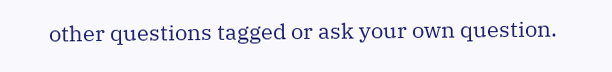other questions tagged or ask your own question.